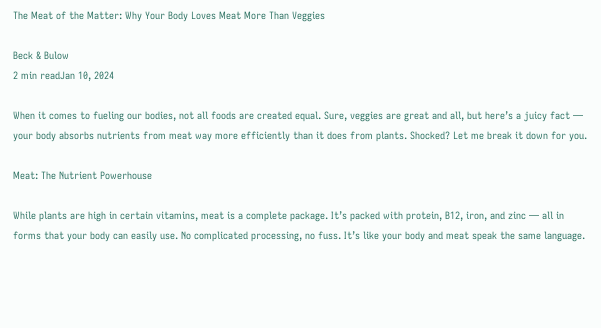The Meat of the Matter: Why Your Body Loves Meat More Than Veggies

Beck & Bulow
2 min readJan 10, 2024

When it comes to fueling our bodies, not all foods are created equal. Sure, veggies are great and all, but here’s a juicy fact — your body absorbs nutrients from meat way more efficiently than it does from plants. Shocked? Let me break it down for you.

Meat: The Nutrient Powerhouse

While plants are high in certain vitamins, meat is a complete package. It’s packed with protein, B12, iron, and zinc — all in forms that your body can easily use. No complicated processing, no fuss. It’s like your body and meat speak the same language.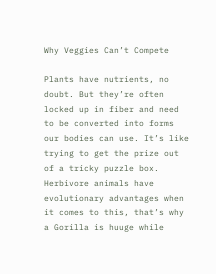Why Veggies Can’t Compete

Plants have nutrients, no doubt. But they’re often locked up in fiber and need to be converted into forms our bodies can use. It’s like trying to get the prize out of a tricky puzzle box. Herbivore animals have evolutionary advantages when it comes to this, that’s why a Gorilla is huuge while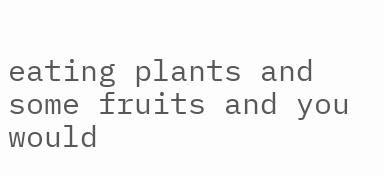eating plants and some fruits and you would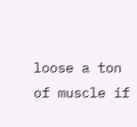loose a ton of muscle if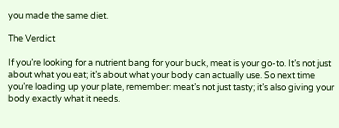you made the same diet.

The Verdict

If you’re looking for a nutrient bang for your buck, meat is your go-to. It’s not just about what you eat; it’s about what your body can actually use. So next time you’re loading up your plate, remember: meat’s not just tasty; it’s also giving your body exactly what it needs.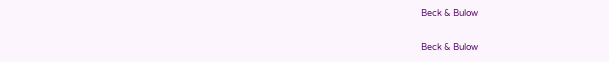Beck & Bulow

Beck & Bulow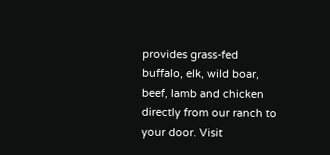provides grass-fed buffalo, elk, wild boar, beef, lamb and chicken directly from our ranch to your door. Visit